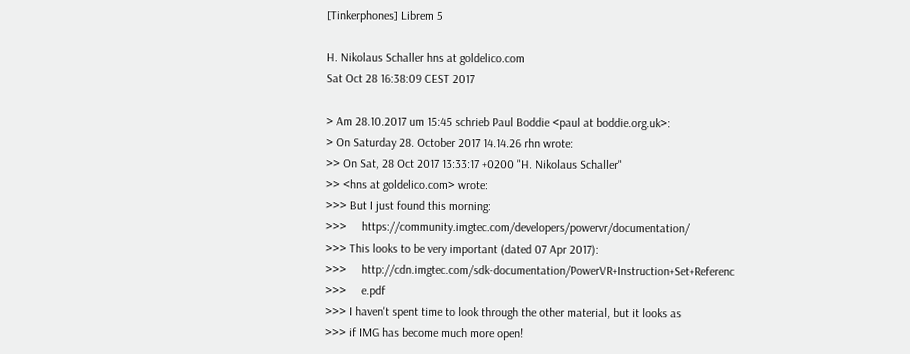[Tinkerphones] Librem 5

H. Nikolaus Schaller hns at goldelico.com
Sat Oct 28 16:38:09 CEST 2017

> Am 28.10.2017 um 15:45 schrieb Paul Boddie <paul at boddie.org.uk>:
> On Saturday 28. October 2017 14.14.26 rhn wrote:
>> On Sat, 28 Oct 2017 13:33:17 +0200 "H. Nikolaus Schaller"
>> <hns at goldelico.com> wrote:
>>> But I just found this morning:
>>>     https://community.imgtec.com/developers/powervr/documentation/
>>> This looks to be very important (dated 07 Apr 2017):
>>>     http://cdn.imgtec.com/sdk-documentation/PowerVR+Instruction+Set+Referenc
>>>     e.pdf
>>> I haven't spent time to look through the other material, but it looks as
>>> if IMG has become much more open!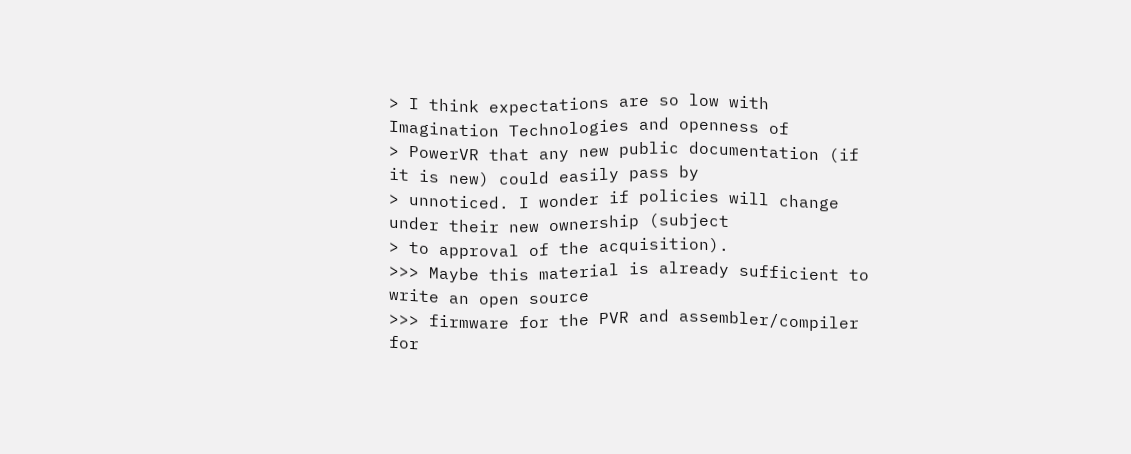> I think expectations are so low with Imagination Technologies and openness of
> PowerVR that any new public documentation (if it is new) could easily pass by
> unnoticed. I wonder if policies will change under their new ownership (subject
> to approval of the acquisition).
>>> Maybe this material is already sufficient to write an open source
>>> firmware for the PVR and assembler/compiler for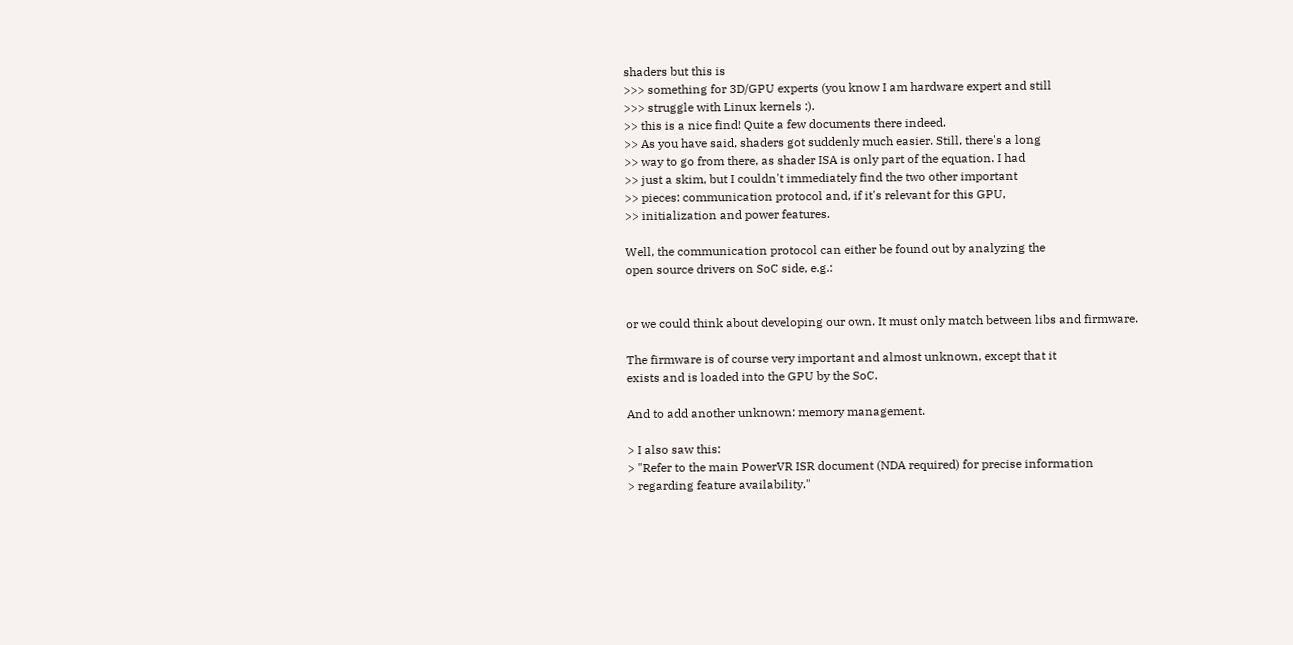shaders but this is
>>> something for 3D/GPU experts (you know I am hardware expert and still
>>> struggle with Linux kernels :).
>> this is a nice find! Quite a few documents there indeed.
>> As you have said, shaders got suddenly much easier. Still, there's a long
>> way to go from there, as shader ISA is only part of the equation. I had
>> just a skim, but I couldn't immediately find the two other important
>> pieces: communication protocol and, if it's relevant for this GPU,
>> initialization and power features.

Well, the communication protocol can either be found out by analyzing the
open source drivers on SoC side, e.g.:


or we could think about developing our own. It must only match between libs and firmware.

The firmware is of course very important and almost unknown, except that it
exists and is loaded into the GPU by the SoC.

And to add another unknown: memory management.

> I also saw this:
> "Refer to the main PowerVR ISR document (NDA required) for precise information
> regarding feature availability."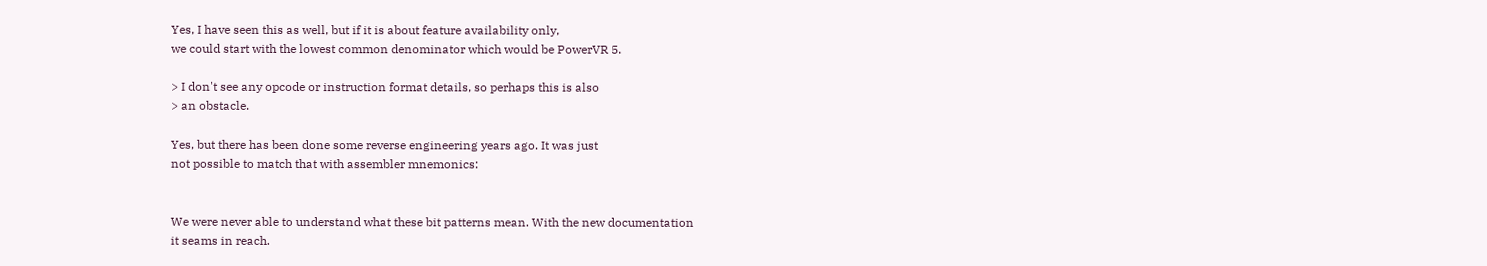Yes, I have seen this as well, but if it is about feature availability only,
we could start with the lowest common denominator which would be PowerVR 5.

> I don't see any opcode or instruction format details, so perhaps this is also
> an obstacle.

Yes, but there has been done some reverse engineering years ago. It was just
not possible to match that with assembler mnemonics:


We were never able to understand what these bit patterns mean. With the new documentation
it seams in reach.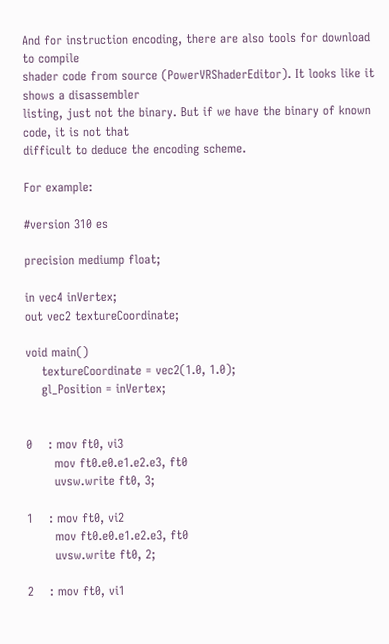And for instruction encoding, there are also tools for download to compile
shader code from source (PowerVRShaderEditor). It looks like it shows a disassembler
listing, just not the binary. But if we have the binary of known code, it is not that
difficult to deduce the encoding scheme.

For example:

#version 310 es

precision mediump float;

in vec4 inVertex;
out vec2 textureCoordinate;

void main()
    textureCoordinate = vec2(1.0, 1.0);
    gl_Position = inVertex;


0    : mov ft0, vi3
       mov ft0.e0.e1.e2.e3, ft0
       uvsw.write ft0, 3;

1    : mov ft0, vi2
       mov ft0.e0.e1.e2.e3, ft0
       uvsw.write ft0, 2;

2    : mov ft0, vi1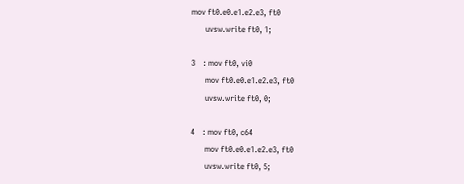mov ft0.e0.e1.e2.e3, ft0
       uvsw.write ft0, 1;

3    : mov ft0, vi0
       mov ft0.e0.e1.e2.e3, ft0
       uvsw.write ft0, 0;

4    : mov ft0, c64
       mov ft0.e0.e1.e2.e3, ft0
       uvsw.write ft0, 5;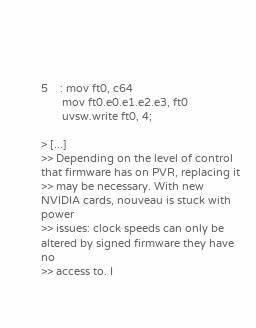5    : mov ft0, c64
       mov ft0.e0.e1.e2.e3, ft0
       uvsw.write ft0, 4;

> [...]
>> Depending on the level of control that firmware has on PVR, replacing it
>> may be necessary. With new NVIDIA cards, nouveau is stuck with power
>> issues: clock speeds can only be altered by signed firmware they have no
>> access to. I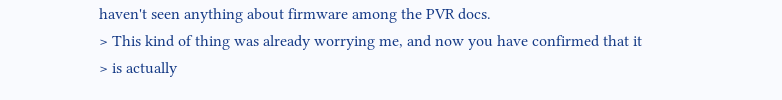haven't seen anything about firmware among the PVR docs.
> This kind of thing was already worrying me, and now you have confirmed that it
> is actually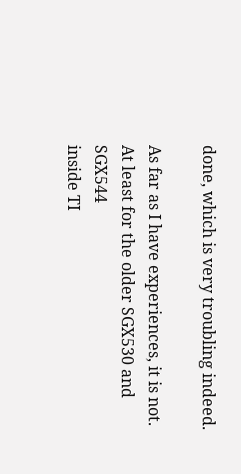done, which is very troubling indeed.

As far as I have experiences, it is not. At least for the older SGX530 and SGX544
inside TI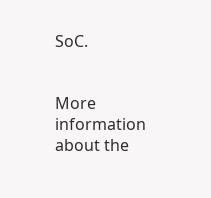SoC.


More information about the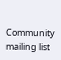Community mailing list